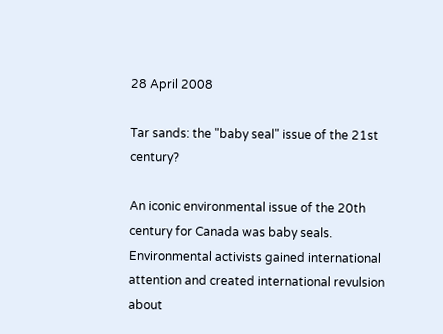28 April 2008

Tar sands: the "baby seal" issue of the 21st century?

An iconic environmental issue of the 20th century for Canada was baby seals. Environmental activists gained international attention and created international revulsion about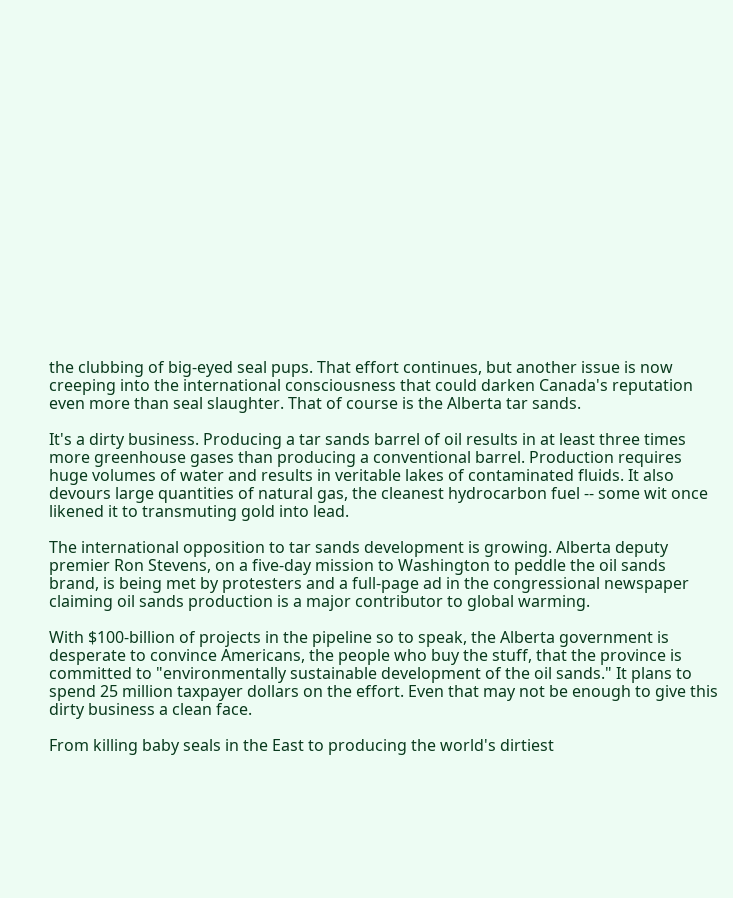the clubbing of big-eyed seal pups. That effort continues, but another issue is now creeping into the international consciousness that could darken Canada's reputation even more than seal slaughter. That of course is the Alberta tar sands.

It's a dirty business. Producing a tar sands barrel of oil results in at least three times more greenhouse gases than producing a conventional barrel. Production requires huge volumes of water and results in veritable lakes of contaminated fluids. It also devours large quantities of natural gas, the cleanest hydrocarbon fuel -- some wit once likened it to transmuting gold into lead.

The international opposition to tar sands development is growing. Alberta deputy premier Ron Stevens, on a five-day mission to Washington to peddle the oil sands brand, is being met by protesters and a full-page ad in the congressional newspaper claiming oil sands production is a major contributor to global warming.

With $100-billion of projects in the pipeline so to speak, the Alberta government is desperate to convince Americans, the people who buy the stuff, that the province is committed to "environmentally sustainable development of the oil sands." It plans to spend 25 million taxpayer dollars on the effort. Even that may not be enough to give this dirty business a clean face.

From killing baby seals in the East to producing the world's dirtiest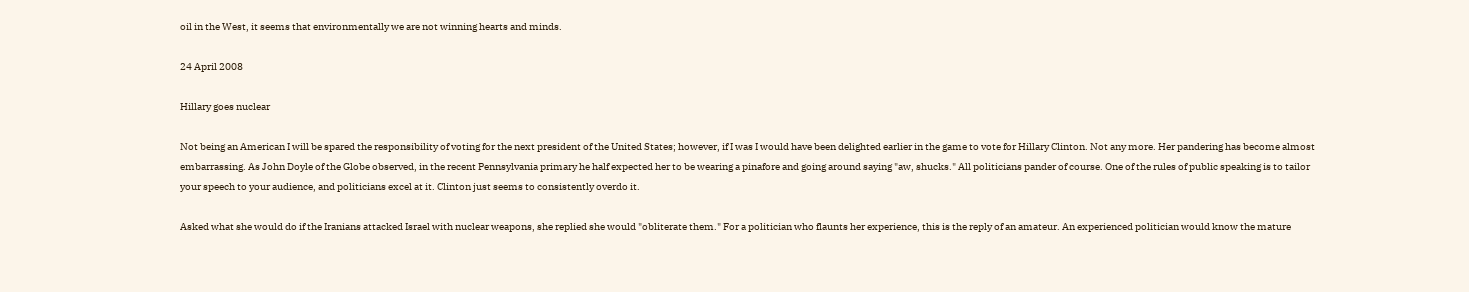oil in the West, it seems that environmentally we are not winning hearts and minds.

24 April 2008

Hillary goes nuclear

Not being an American I will be spared the responsibility of voting for the next president of the United States; however, if I was I would have been delighted earlier in the game to vote for Hillary Clinton. Not any more. Her pandering has become almost embarrassing. As John Doyle of the Globe observed, in the recent Pennsylvania primary he half expected her to be wearing a pinafore and going around saying "aw, shucks." All politicians pander of course. One of the rules of public speaking is to tailor your speech to your audience, and politicians excel at it. Clinton just seems to consistently overdo it.

Asked what she would do if the Iranians attacked Israel with nuclear weapons, she replied she would "obliterate them." For a politician who flaunts her experience, this is the reply of an amateur. An experienced politician would know the mature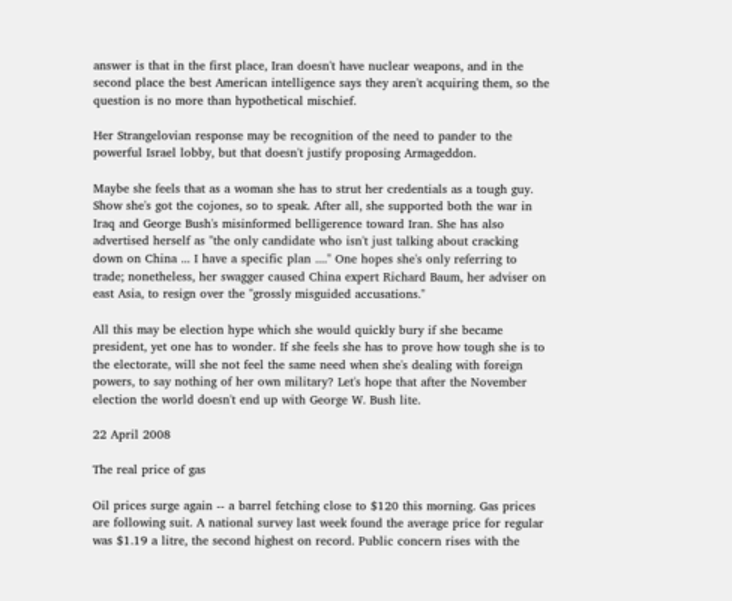answer is that in the first place, Iran doesn't have nuclear weapons, and in the second place the best American intelligence says they aren't acquiring them, so the question is no more than hypothetical mischief.

Her Strangelovian response may be recognition of the need to pander to the powerful Israel lobby, but that doesn't justify proposing Armageddon.

Maybe she feels that as a woman she has to strut her credentials as a tough guy. Show she's got the cojones, so to speak. After all, she supported both the war in Iraq and George Bush's misinformed belligerence toward Iran. She has also advertised herself as "the only candidate who isn't just talking about cracking down on China ... I have a specific plan ...." One hopes she's only referring to trade; nonetheless, her swagger caused China expert Richard Baum, her adviser on east Asia, to resign over the "grossly misguided accusations."

All this may be election hype which she would quickly bury if she became president, yet one has to wonder. If she feels she has to prove how tough she is to the electorate, will she not feel the same need when she's dealing with foreign powers, to say nothing of her own military? Let's hope that after the November election the world doesn't end up with George W. Bush lite.

22 April 2008

The real price of gas

Oil prices surge again -- a barrel fetching close to $120 this morning. Gas prices are following suit. A national survey last week found the average price for regular was $1.19 a litre, the second highest on record. Public concern rises with the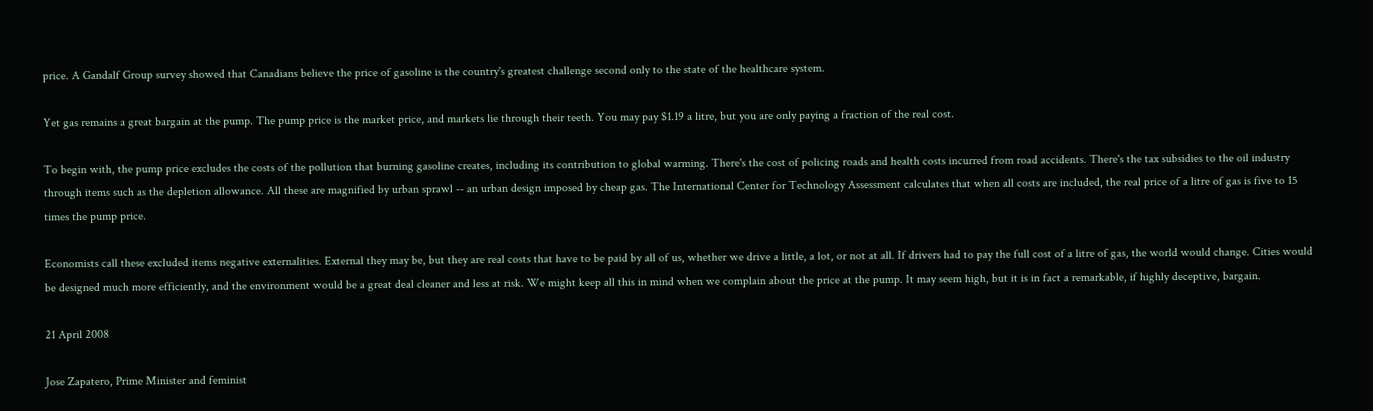price. A Gandalf Group survey showed that Canadians believe the price of gasoline is the country's greatest challenge second only to the state of the healthcare system.

Yet gas remains a great bargain at the pump. The pump price is the market price, and markets lie through their teeth. You may pay $1.19 a litre, but you are only paying a fraction of the real cost.

To begin with, the pump price excludes the costs of the pollution that burning gasoline creates, including its contribution to global warming. There's the cost of policing roads and health costs incurred from road accidents. There's the tax subsidies to the oil industry through items such as the depletion allowance. All these are magnified by urban sprawl -- an urban design imposed by cheap gas. The International Center for Technology Assessment calculates that when all costs are included, the real price of a litre of gas is five to 15 times the pump price.

Economists call these excluded items negative externalities. External they may be, but they are real costs that have to be paid by all of us, whether we drive a little, a lot, or not at all. If drivers had to pay the full cost of a litre of gas, the world would change. Cities would be designed much more efficiently, and the environment would be a great deal cleaner and less at risk. We might keep all this in mind when we complain about the price at the pump. It may seem high, but it is in fact a remarkable, if highly deceptive, bargain.

21 April 2008

Jose Zapatero, Prime Minister and feminist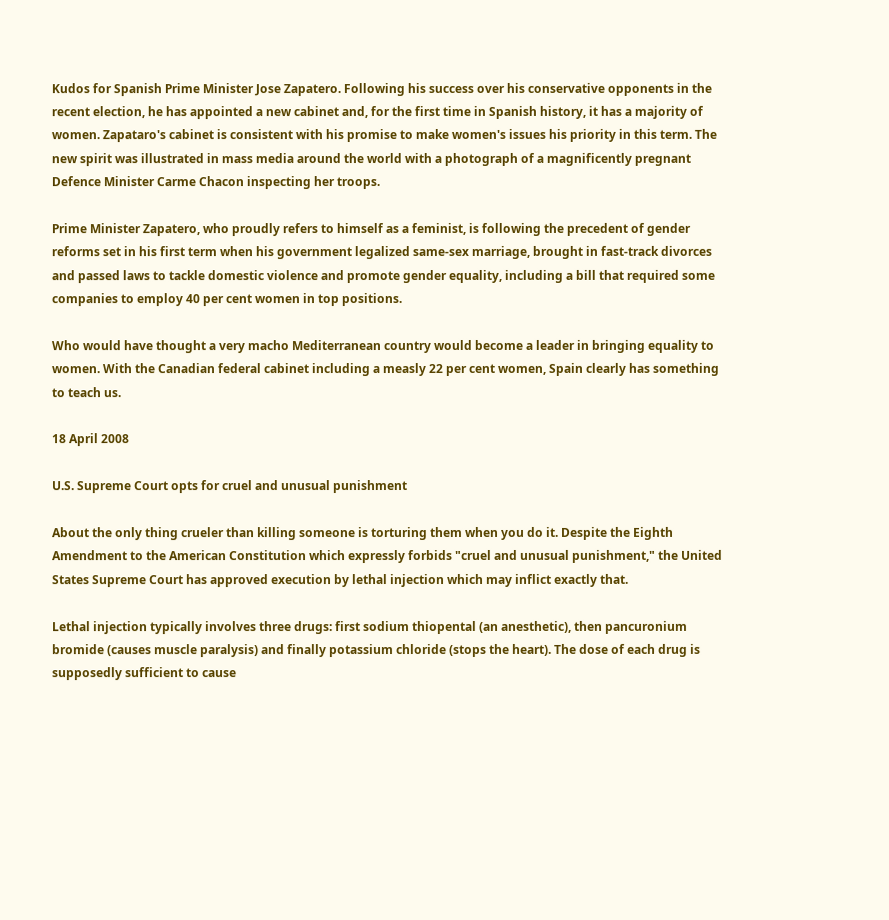Kudos for Spanish Prime Minister Jose Zapatero. Following his success over his conservative opponents in the recent election, he has appointed a new cabinet and, for the first time in Spanish history, it has a majority of women. Zapataro's cabinet is consistent with his promise to make women's issues his priority in this term. The new spirit was illustrated in mass media around the world with a photograph of a magnificently pregnant Defence Minister Carme Chacon inspecting her troops.

Prime Minister Zapatero, who proudly refers to himself as a feminist, is following the precedent of gender reforms set in his first term when his government legalized same-sex marriage, brought in fast-track divorces and passed laws to tackle domestic violence and promote gender equality, including a bill that required some companies to employ 40 per cent women in top positions.

Who would have thought a very macho Mediterranean country would become a leader in bringing equality to women. With the Canadian federal cabinet including a measly 22 per cent women, Spain clearly has something to teach us.

18 April 2008

U.S. Supreme Court opts for cruel and unusual punishment

About the only thing crueler than killing someone is torturing them when you do it. Despite the Eighth Amendment to the American Constitution which expressly forbids "cruel and unusual punishment," the United States Supreme Court has approved execution by lethal injection which may inflict exactly that.

Lethal injection typically involves three drugs: first sodium thiopental (an anesthetic), then pancuronium bromide (causes muscle paralysis) and finally potassium chloride (stops the heart). The dose of each drug is supposedly sufficient to cause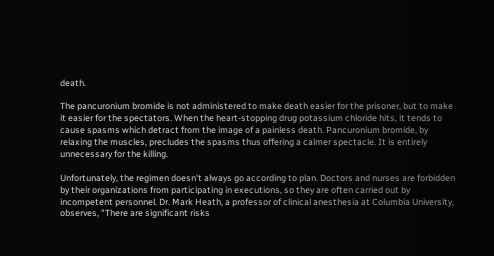death.

The pancuronium bromide is not administered to make death easier for the prisoner, but to make it easier for the spectators. When the heart-stopping drug potassium chloride hits, it tends to cause spasms which detract from the image of a painless death. Pancuronium bromide, by relaxing the muscles, precludes the spasms thus offering a calmer spectacle. It is entirely unnecessary for the killing.

Unfortunately, the regimen doesn't always go according to plan. Doctors and nurses are forbidden by their organizations from participating in executions, so they are often carried out by incompetent personnel. Dr. Mark Heath, a professor of clinical anesthesia at Columbia University, observes, "There are significant risks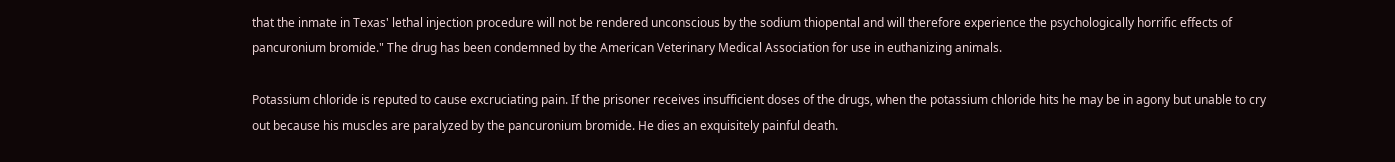that the inmate in Texas' lethal injection procedure will not be rendered unconscious by the sodium thiopental and will therefore experience the psychologically horrific effects of pancuronium bromide." The drug has been condemned by the American Veterinary Medical Association for use in euthanizing animals.

Potassium chloride is reputed to cause excruciating pain. If the prisoner receives insufficient doses of the drugs, when the potassium chloride hits he may be in agony but unable to cry out because his muscles are paralyzed by the pancuronium bromide. He dies an exquisitely painful death.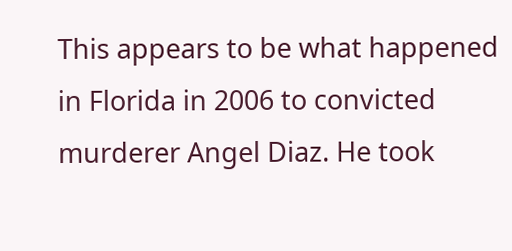This appears to be what happened in Florida in 2006 to convicted murderer Angel Diaz. He took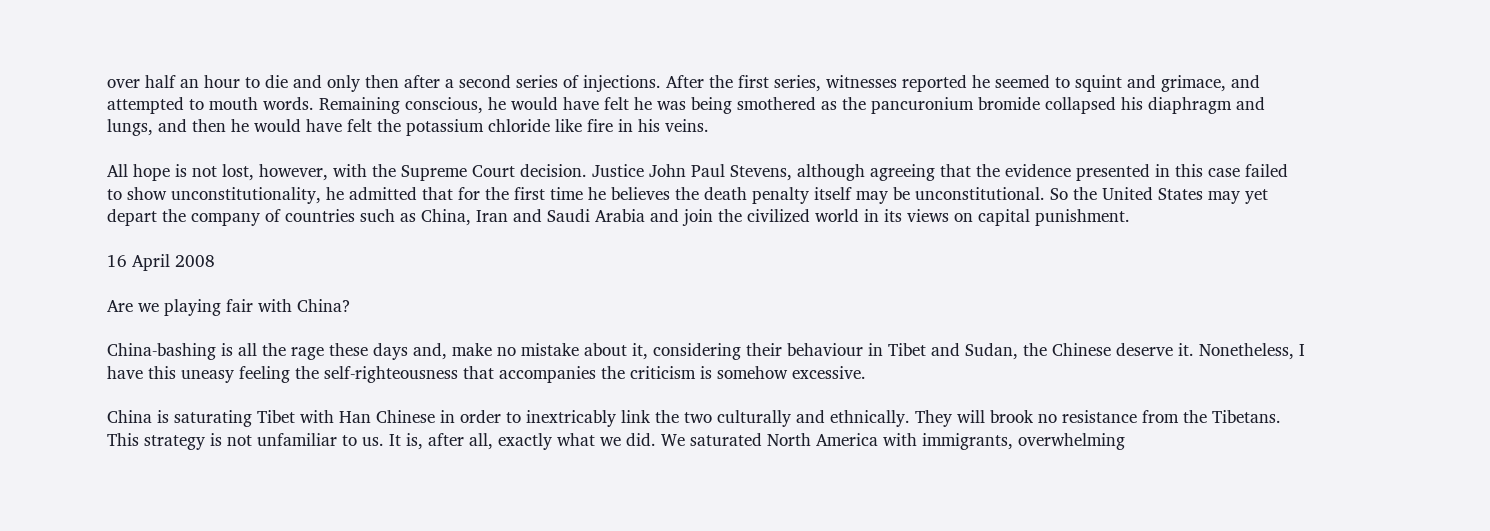over half an hour to die and only then after a second series of injections. After the first series, witnesses reported he seemed to squint and grimace, and attempted to mouth words. Remaining conscious, he would have felt he was being smothered as the pancuronium bromide collapsed his diaphragm and lungs, and then he would have felt the potassium chloride like fire in his veins.

All hope is not lost, however, with the Supreme Court decision. Justice John Paul Stevens, although agreeing that the evidence presented in this case failed to show unconstitutionality, he admitted that for the first time he believes the death penalty itself may be unconstitutional. So the United States may yet depart the company of countries such as China, Iran and Saudi Arabia and join the civilized world in its views on capital punishment.

16 April 2008

Are we playing fair with China?

China-bashing is all the rage these days and, make no mistake about it, considering their behaviour in Tibet and Sudan, the Chinese deserve it. Nonetheless, I have this uneasy feeling the self-righteousness that accompanies the criticism is somehow excessive.

China is saturating Tibet with Han Chinese in order to inextricably link the two culturally and ethnically. They will brook no resistance from the Tibetans. This strategy is not unfamiliar to us. It is, after all, exactly what we did. We saturated North America with immigrants, overwhelming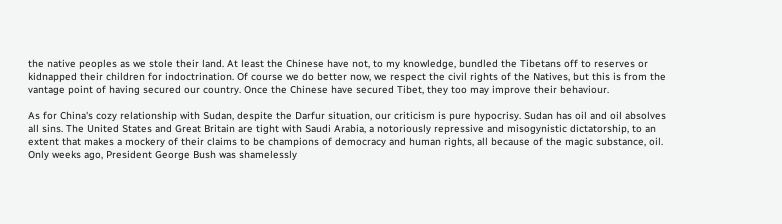the native peoples as we stole their land. At least the Chinese have not, to my knowledge, bundled the Tibetans off to reserves or kidnapped their children for indoctrination. Of course we do better now, we respect the civil rights of the Natives, but this is from the vantage point of having secured our country. Once the Chinese have secured Tibet, they too may improve their behaviour.

As for China's cozy relationship with Sudan, despite the Darfur situation, our criticism is pure hypocrisy. Sudan has oil and oil absolves all sins. The United States and Great Britain are tight with Saudi Arabia, a notoriously repressive and misogynistic dictatorship, to an extent that makes a mockery of their claims to be champions of democracy and human rights, all because of the magic substance, oil. Only weeks ago, President George Bush was shamelessly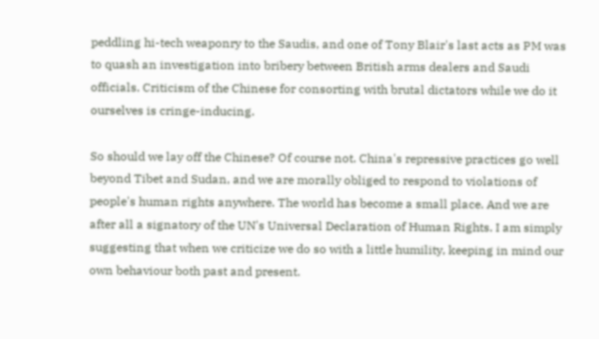peddling hi-tech weaponry to the Saudis, and one of Tony Blair's last acts as PM was to quash an investigation into bribery between British arms dealers and Saudi officials. Criticism of the Chinese for consorting with brutal dictators while we do it ourselves is cringe-inducing.

So should we lay off the Chinese? Of course not. China's repressive practices go well beyond Tibet and Sudan, and we are morally obliged to respond to violations of people's human rights anywhere. The world has become a small place. And we are after all a signatory of the UN's Universal Declaration of Human Rights. I am simply suggesting that when we criticize we do so with a little humility, keeping in mind our own behaviour both past and present.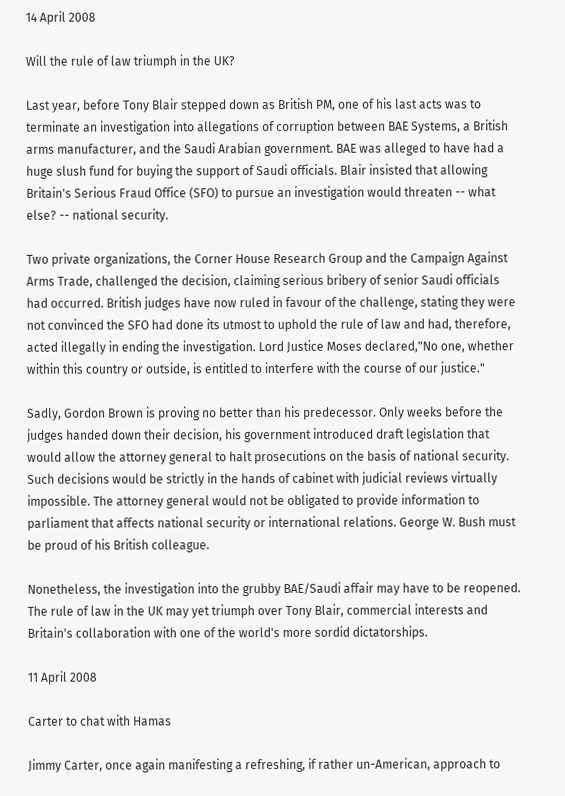14 April 2008

Will the rule of law triumph in the UK?

Last year, before Tony Blair stepped down as British PM, one of his last acts was to terminate an investigation into allegations of corruption between BAE Systems, a British arms manufacturer, and the Saudi Arabian government. BAE was alleged to have had a huge slush fund for buying the support of Saudi officials. Blair insisted that allowing Britain's Serious Fraud Office (SFO) to pursue an investigation would threaten -- what else? -- national security.

Two private organizations, the Corner House Research Group and the Campaign Against Arms Trade, challenged the decision, claiming serious bribery of senior Saudi officials had occurred. British judges have now ruled in favour of the challenge, stating they were not convinced the SFO had done its utmost to uphold the rule of law and had, therefore, acted illegally in ending the investigation. Lord Justice Moses declared,"No one, whether within this country or outside, is entitled to interfere with the course of our justice."

Sadly, Gordon Brown is proving no better than his predecessor. Only weeks before the judges handed down their decision, his government introduced draft legislation that would allow the attorney general to halt prosecutions on the basis of national security. Such decisions would be strictly in the hands of cabinet with judicial reviews virtually impossible. The attorney general would not be obligated to provide information to parliament that affects national security or international relations. George W. Bush must be proud of his British colleague.

Nonetheless, the investigation into the grubby BAE/Saudi affair may have to be reopened. The rule of law in the UK may yet triumph over Tony Blair, commercial interests and Britain's collaboration with one of the world's more sordid dictatorships.

11 April 2008

Carter to chat with Hamas

Jimmy Carter, once again manifesting a refreshing, if rather un-American, approach to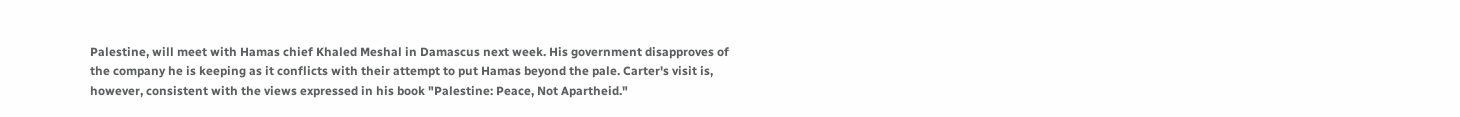Palestine, will meet with Hamas chief Khaled Meshal in Damascus next week. His government disapproves of the company he is keeping as it conflicts with their attempt to put Hamas beyond the pale. Carter's visit is, however, consistent with the views expressed in his book "Palestine: Peace, Not Apartheid."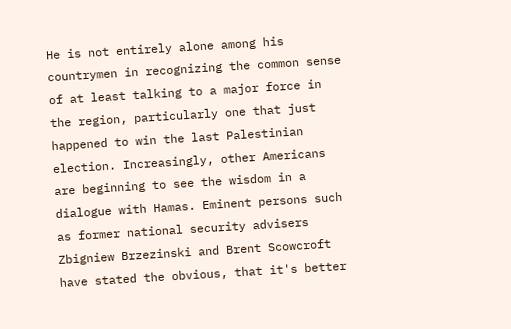He is not entirely alone among his countrymen in recognizing the common sense of at least talking to a major force in the region, particularly one that just happened to win the last Palestinian election. Increasingly, other Americans are beginning to see the wisdom in a dialogue with Hamas. Eminent persons such as former national security advisers Zbigniew Brzezinski and Brent Scowcroft have stated the obvious, that it's better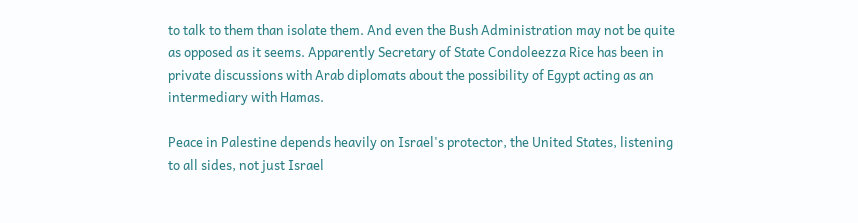to talk to them than isolate them. And even the Bush Administration may not be quite as opposed as it seems. Apparently Secretary of State Condoleezza Rice has been in private discussions with Arab diplomats about the possibility of Egypt acting as an intermediary with Hamas.

Peace in Palestine depends heavily on Israel's protector, the United States, listening to all sides, not just Israel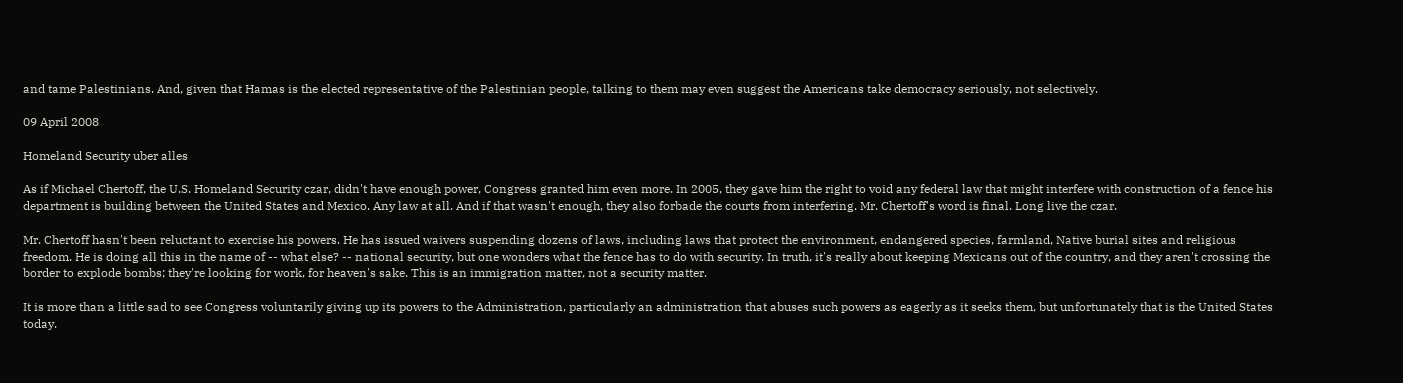and tame Palestinians. And, given that Hamas is the elected representative of the Palestinian people, talking to them may even suggest the Americans take democracy seriously, not selectively.

09 April 2008

Homeland Security uber alles

As if Michael Chertoff, the U.S. Homeland Security czar, didn't have enough power, Congress granted him even more. In 2005, they gave him the right to void any federal law that might interfere with construction of a fence his department is building between the United States and Mexico. Any law at all. And if that wasn't enough, they also forbade the courts from interfering. Mr. Chertoff's word is final. Long live the czar.

Mr. Chertoff hasn't been reluctant to exercise his powers. He has issued waivers suspending dozens of laws, including laws that protect the environment, endangered species, farmland, Native burial sites and religious freedom. He is doing all this in the name of -- what else? -- national security, but one wonders what the fence has to do with security. In truth, it's really about keeping Mexicans out of the country, and they aren't crossing the border to explode bombs; they're looking for work, for heaven's sake. This is an immigration matter, not a security matter.

It is more than a little sad to see Congress voluntarily giving up its powers to the Administration, particularly an administration that abuses such powers as eagerly as it seeks them, but unfortunately that is the United States today.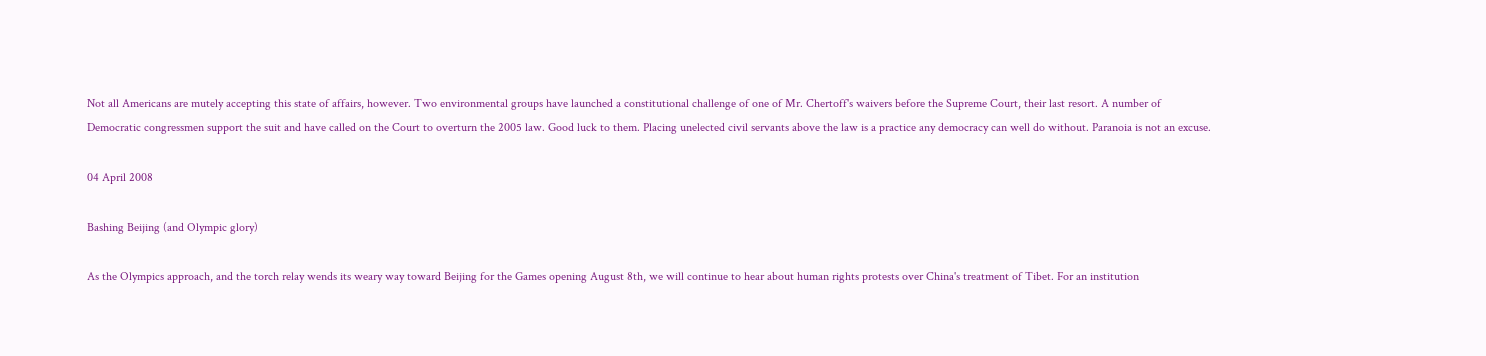Not all Americans are mutely accepting this state of affairs, however. Two environmental groups have launched a constitutional challenge of one of Mr. Chertoff's waivers before the Supreme Court, their last resort. A number of Democratic congressmen support the suit and have called on the Court to overturn the 2005 law. Good luck to them. Placing unelected civil servants above the law is a practice any democracy can well do without. Paranoia is not an excuse.

04 April 2008

Bashing Beijing (and Olympic glory)

As the Olympics approach, and the torch relay wends its weary way toward Beijing for the Games opening August 8th, we will continue to hear about human rights protests over China's treatment of Tibet. For an institution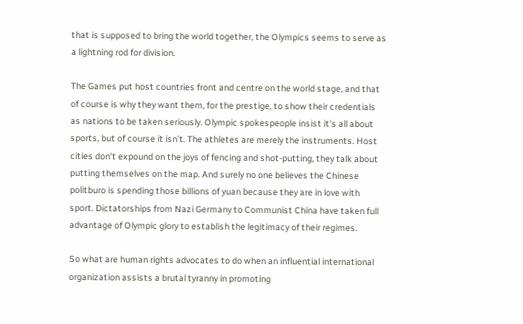that is supposed to bring the world together, the Olympics seems to serve as a lightning rod for division.

The Games put host countries front and centre on the world stage, and that of course is why they want them, for the prestige, to show their credentials as nations to be taken seriously. Olympic spokespeople insist it's all about sports, but of course it isn't. The athletes are merely the instruments. Host cities don't expound on the joys of fencing and shot-putting, they talk about putting themselves on the map. And surely no one believes the Chinese politburo is spending those billions of yuan because they are in love with sport. Dictatorships from Nazi Germany to Communist China have taken full advantage of Olympic glory to establish the legitimacy of their regimes.

So what are human rights advocates to do when an influential international organization assists a brutal tyranny in promoting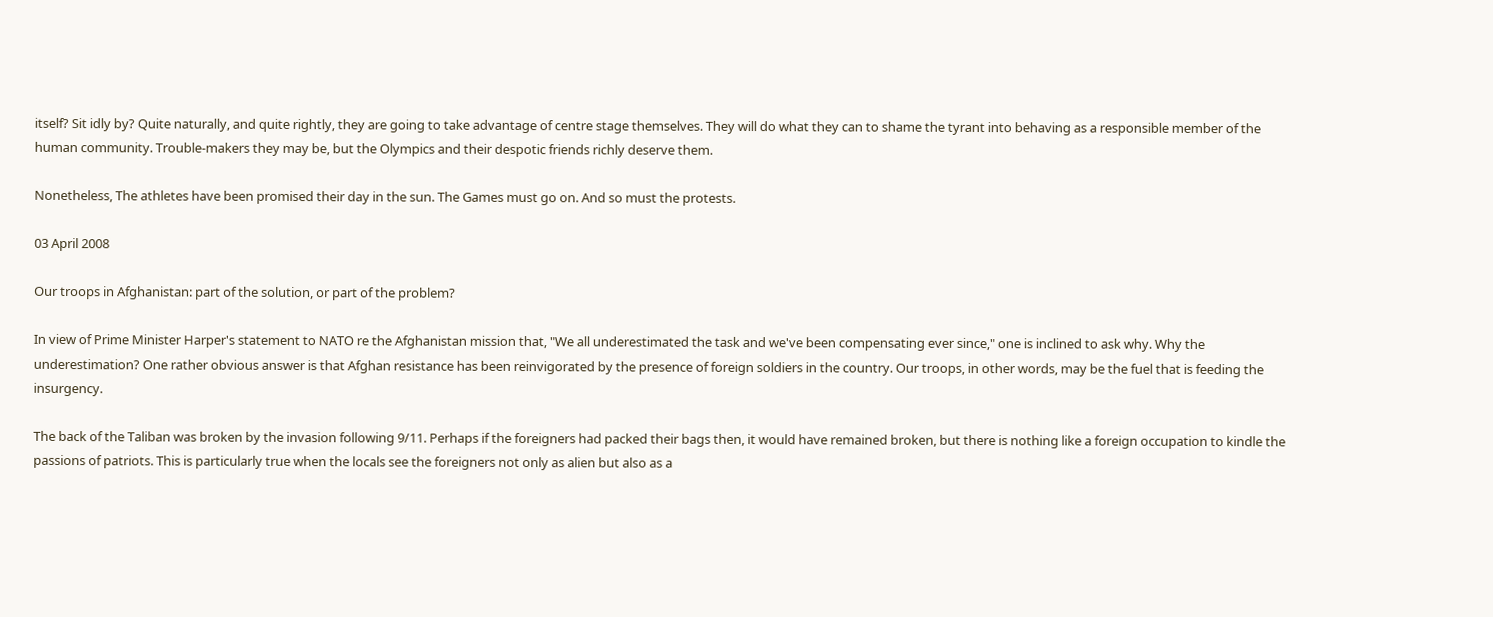itself? Sit idly by? Quite naturally, and quite rightly, they are going to take advantage of centre stage themselves. They will do what they can to shame the tyrant into behaving as a responsible member of the human community. Trouble-makers they may be, but the Olympics and their despotic friends richly deserve them.

Nonetheless, The athletes have been promised their day in the sun. The Games must go on. And so must the protests.

03 April 2008

Our troops in Afghanistan: part of the solution, or part of the problem?

In view of Prime Minister Harper's statement to NATO re the Afghanistan mission that, "We all underestimated the task and we've been compensating ever since," one is inclined to ask why. Why the underestimation? One rather obvious answer is that Afghan resistance has been reinvigorated by the presence of foreign soldiers in the country. Our troops, in other words, may be the fuel that is feeding the insurgency.

The back of the Taliban was broken by the invasion following 9/11. Perhaps if the foreigners had packed their bags then, it would have remained broken, but there is nothing like a foreign occupation to kindle the passions of patriots. This is particularly true when the locals see the foreigners not only as alien but also as a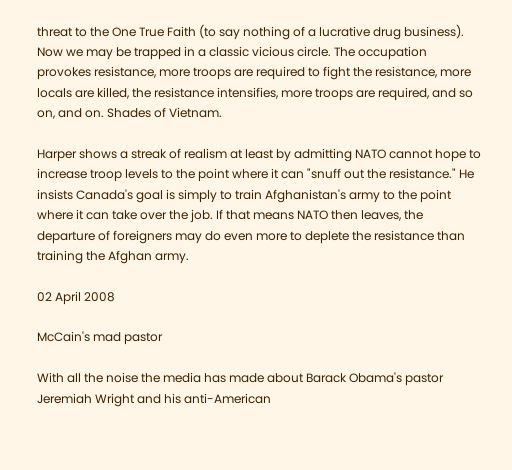threat to the One True Faith (to say nothing of a lucrative drug business). Now we may be trapped in a classic vicious circle. The occupation provokes resistance, more troops are required to fight the resistance, more locals are killed, the resistance intensifies, more troops are required, and so on, and on. Shades of Vietnam.

Harper shows a streak of realism at least by admitting NATO cannot hope to increase troop levels to the point where it can "snuff out the resistance." He insists Canada's goal is simply to train Afghanistan's army to the point where it can take over the job. If that means NATO then leaves, the departure of foreigners may do even more to deplete the resistance than training the Afghan army.

02 April 2008

McCain's mad pastor

With all the noise the media has made about Barack Obama's pastor Jeremiah Wright and his anti-American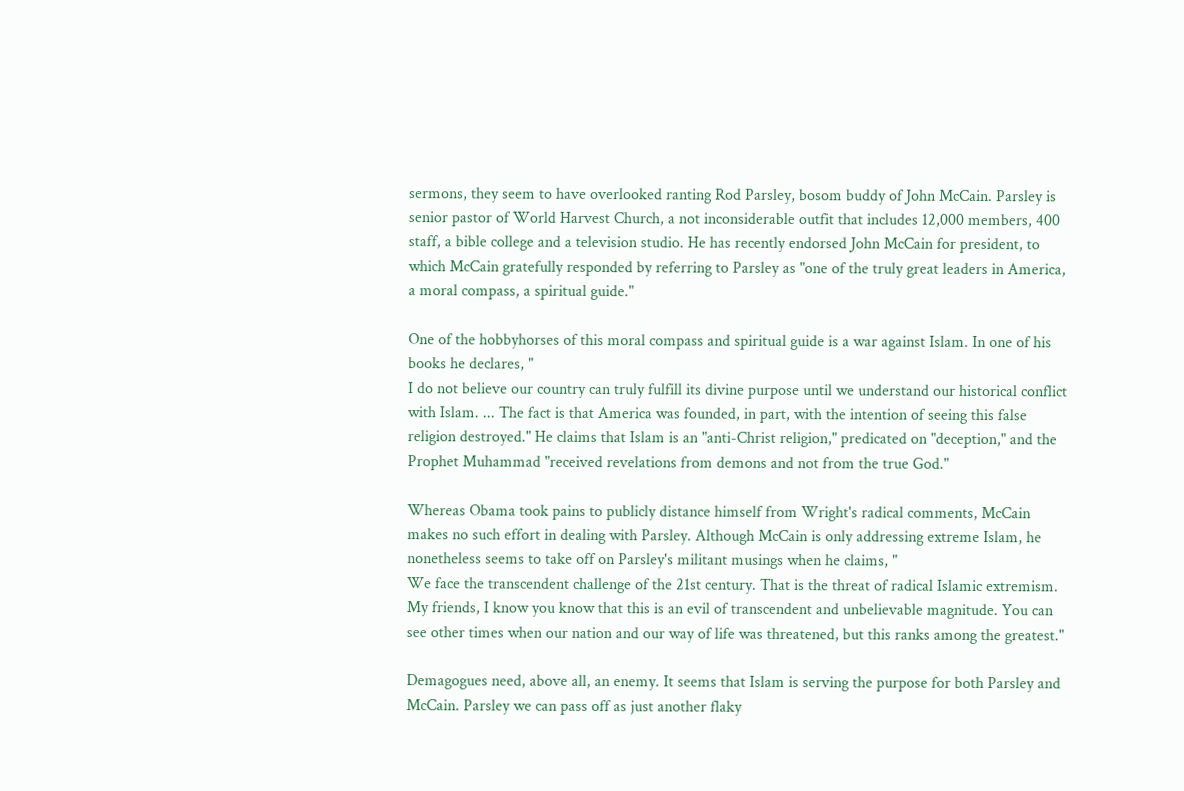sermons, they seem to have overlooked ranting Rod Parsley, bosom buddy of John McCain. Parsley is senior pastor of World Harvest Church, a not inconsiderable outfit that includes 12,000 members, 400 staff, a bible college and a television studio. He has recently endorsed John McCain for president, to which McCain gratefully responded by referring to Parsley as "one of the truly great leaders in America, a moral compass, a spiritual guide."

One of the hobbyhorses of this moral compass and spiritual guide is a war against Islam. In one of his books he declares, "
I do not believe our country can truly fulfill its divine purpose until we understand our historical conflict with Islam. ... The fact is that America was founded, in part, with the intention of seeing this false religion destroyed." He claims that Islam is an "anti-Christ religion," predicated on "deception," and the Prophet Muhammad "received revelations from demons and not from the true God."

Whereas Obama took pains to publicly distance himself from Wright's radical comments, McCain makes no such effort in dealing with Parsley. Although McCain is only addressing extreme Islam, he nonetheless seems to take off on Parsley's militant musings when he claims, "
We face the transcendent challenge of the 21st century. That is the threat of radical Islamic extremism. My friends, I know you know that this is an evil of transcendent and unbelievable magnitude. You can see other times when our nation and our way of life was threatened, but this ranks among the greatest."

Demagogues need, above all, an enemy. It seems that Islam is serving the purpose for both Parsley and McCain. Parsley we can pass off as just another flaky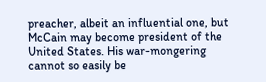preacher, albeit an influential one, but McCain may become president of the United States. His war-mongering cannot so easily be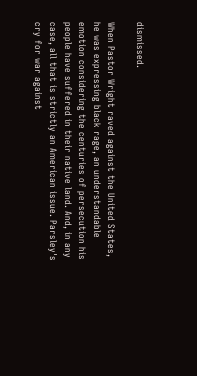dismissed.

When Pastor Wright raved against the United States, he was expressing black rage, an understandable emotion considering the centuries of persecution his people have suffered in their native land. And, in any case, all that is strictly an American issue. Parsley's cry for war against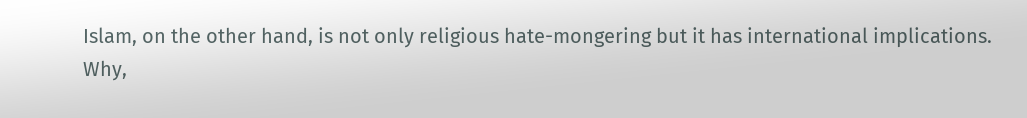Islam, on the other hand, is not only religious hate-mongering but it has international implications.
Why,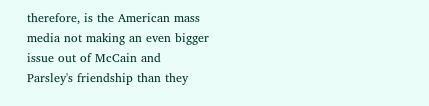therefore, is the American mass media not making an even bigger issue out of McCain and Parsley's friendship than they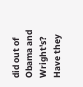did out of Obama and Wright's? Have they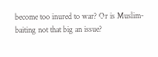become too inured to war? Or is Muslim-baiting not that big an issue?